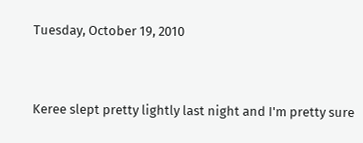Tuesday, October 19, 2010


Keree slept pretty lightly last night and I'm pretty sure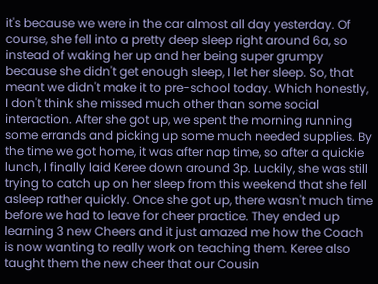it's because we were in the car almost all day yesterday. Of course, she fell into a pretty deep sleep right around 6a, so instead of waking her up and her being super grumpy because she didn't get enough sleep, I let her sleep. So, that meant we didn't make it to pre-school today. Which honestly, I don't think she missed much other than some social interaction. After she got up, we spent the morning running some errands and picking up some much needed supplies. By the time we got home, it was after nap time, so after a quickie lunch, I finally laid Keree down around 3p. Luckily, she was still trying to catch up on her sleep from this weekend that she fell asleep rather quickly. Once she got up, there wasn't much time before we had to leave for cheer practice. They ended up learning 3 new Cheers and it just amazed me how the Coach is now wanting to really work on teaching them. Keree also taught them the new cheer that our Cousin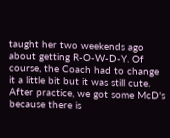taught her two weekends ago about getting R-O-W-D-Y. Of course, the Coach had to change it a little bit but it was still cute. After practice, we got some McD's because there is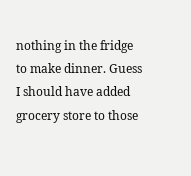nothing in the fridge to make dinner. Guess I should have added grocery store to those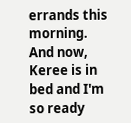errands this morning. And now, Keree is in bed and I'm so ready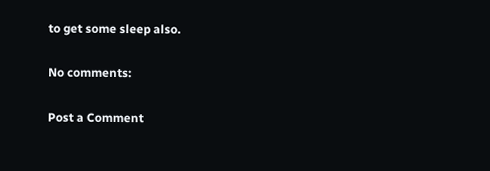to get some sleep also.

No comments:

Post a Comment